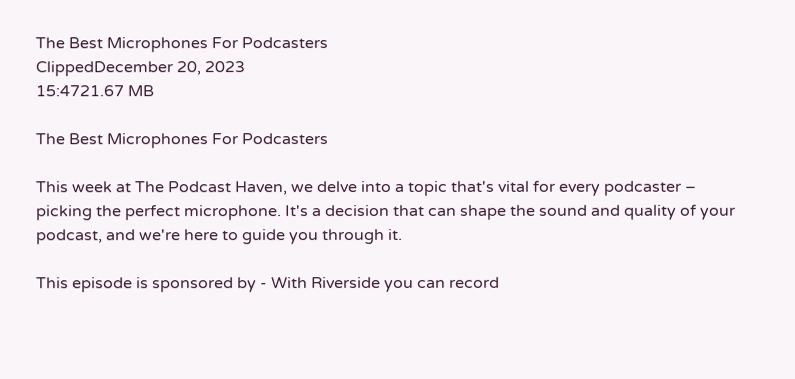The Best Microphones For Podcasters
ClippedDecember 20, 2023
15:4721.67 MB

The Best Microphones For Podcasters

This week at The Podcast Haven, we delve into a topic that's vital for every podcaster – picking the perfect microphone. It's a decision that can shape the sound and quality of your podcast, and we're here to guide you through it.

This episode is sponsored by - With Riverside you can record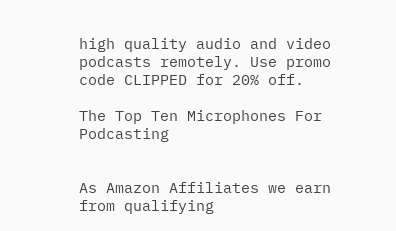high quality audio and video podcasts remotely. Use promo code CLIPPED for 20% off.

The Top Ten Microphones For Podcasting


As Amazon Affiliates we earn from qualifying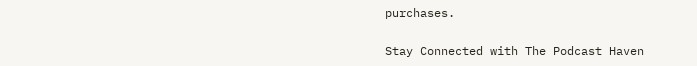purchases.

Stay Connected with The Podcast Haven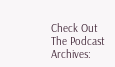Check Out The Podcast Archives: